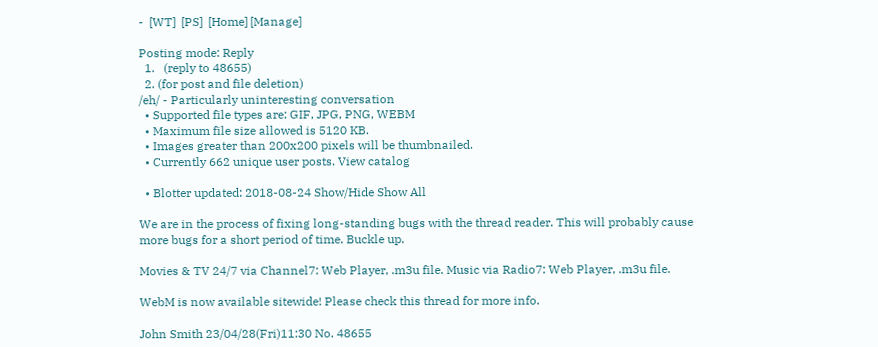-  [WT]  [PS]  [Home] [Manage]

Posting mode: Reply
  1.   (reply to 48655)
  2. (for post and file deletion)
/eh/ - Particularly uninteresting conversation
  • Supported file types are: GIF, JPG, PNG, WEBM
  • Maximum file size allowed is 5120 KB.
  • Images greater than 200x200 pixels will be thumbnailed.
  • Currently 662 unique user posts. View catalog

  • Blotter updated: 2018-08-24 Show/Hide Show All

We are in the process of fixing long-standing bugs with the thread reader. This will probably cause more bugs for a short period of time. Buckle up.

Movies & TV 24/7 via Channel7: Web Player, .m3u file. Music via Radio7: Web Player, .m3u file.

WebM is now available sitewide! Please check this thread for more info.

John Smith 23/04/28(Fri)11:30 No. 48655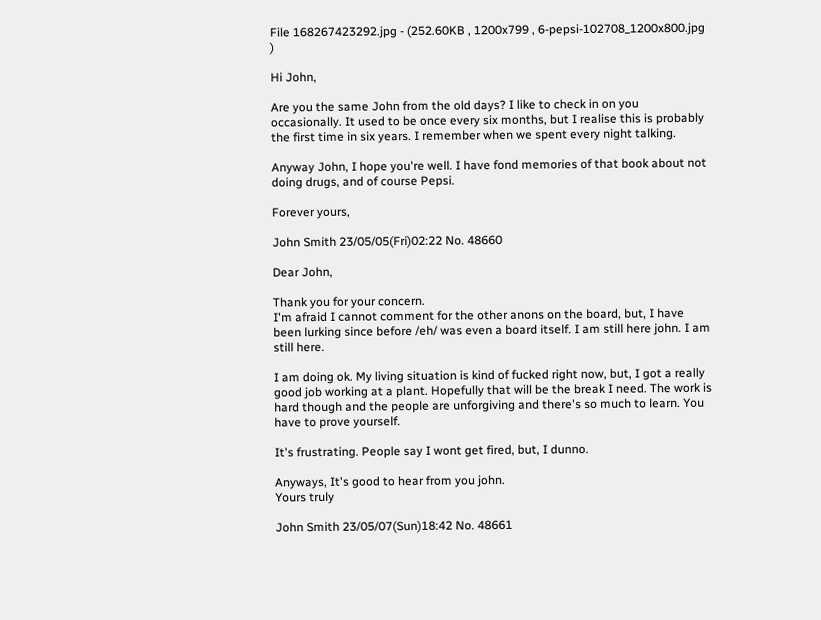File 168267423292.jpg - (252.60KB , 1200x799 , 6-pepsi-102708_1200x800.jpg )

Hi John,

Are you the same John from the old days? I like to check in on you occasionally. It used to be once every six months, but I realise this is probably the first time in six years. I remember when we spent every night talking.

Anyway John, I hope you're well. I have fond memories of that book about not doing drugs, and of course Pepsi.

Forever yours,

John Smith 23/05/05(Fri)02:22 No. 48660

Dear John,

Thank you for your concern.
I'm afraid I cannot comment for the other anons on the board, but, I have been lurking since before /eh/ was even a board itself. I am still here john. I am still here.

I am doing ok. My living situation is kind of fucked right now, but, I got a really good job working at a plant. Hopefully that will be the break I need. The work is hard though and the people are unforgiving and there's so much to learn. You have to prove yourself.

It's frustrating. People say I wont get fired, but, I dunno.

Anyways, It's good to hear from you john.
Yours truly

John Smith 23/05/07(Sun)18:42 No. 48661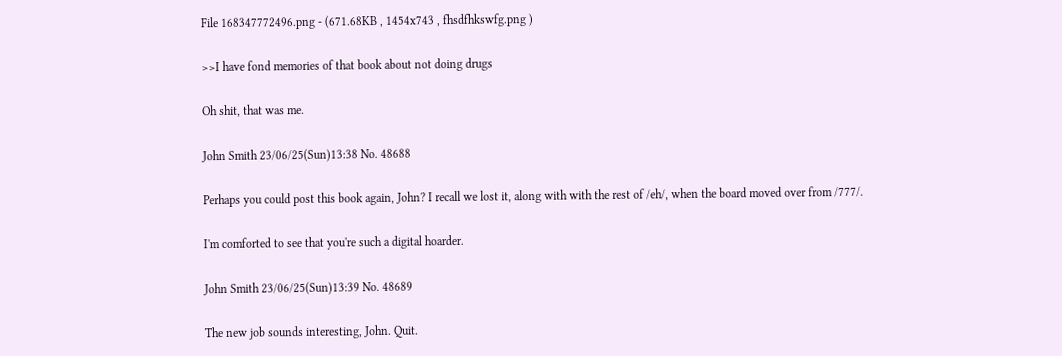File 168347772496.png - (671.68KB , 1454x743 , fhsdfhkswfg.png )

>>I have fond memories of that book about not doing drugs

Oh shit, that was me.

John Smith 23/06/25(Sun)13:38 No. 48688

Perhaps you could post this book again, John? I recall we lost it, along with with the rest of /eh/, when the board moved over from /777/.

I'm comforted to see that you're such a digital hoarder.

John Smith 23/06/25(Sun)13:39 No. 48689

The new job sounds interesting, John. Quit.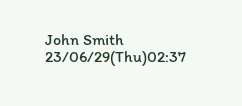John Smith 23/06/29(Thu)02:37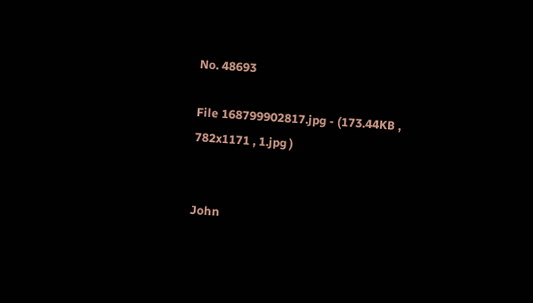No. 48693

File 168799902817.jpg - (173.44KB , 782x1171 , 1.jpg )


John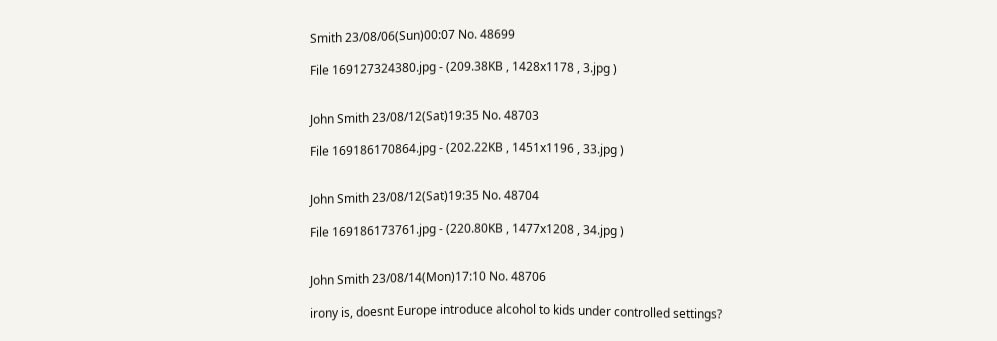Smith 23/08/06(Sun)00:07 No. 48699

File 169127324380.jpg - (209.38KB , 1428x1178 , 3.jpg )


John Smith 23/08/12(Sat)19:35 No. 48703

File 169186170864.jpg - (202.22KB , 1451x1196 , 33.jpg )


John Smith 23/08/12(Sat)19:35 No. 48704

File 169186173761.jpg - (220.80KB , 1477x1208 , 34.jpg )


John Smith 23/08/14(Mon)17:10 No. 48706

irony is, doesnt Europe introduce alcohol to kids under controlled settings?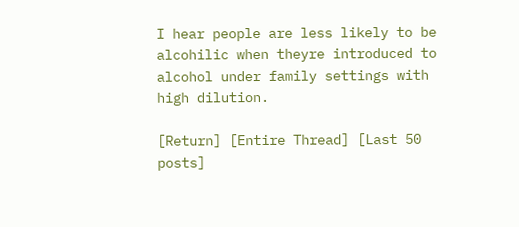I hear people are less likely to be alcohilic when theyre introduced to alcohol under family settings with high dilution.

[Return] [Entire Thread] [Last 50 posts]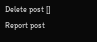Delete post []
Report post